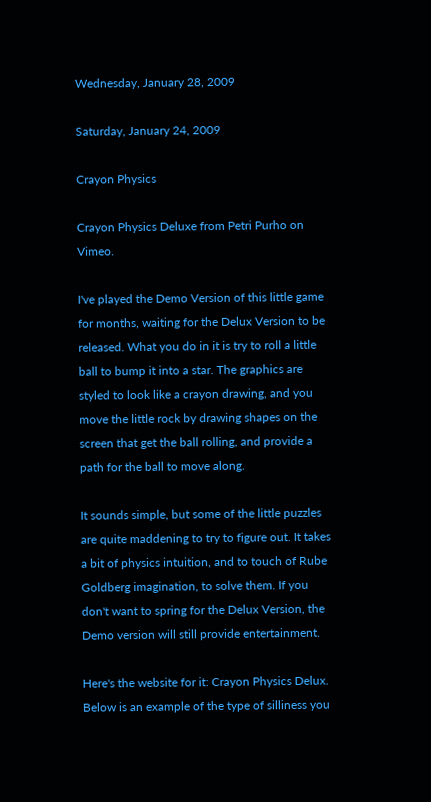Wednesday, January 28, 2009

Saturday, January 24, 2009

Crayon Physics

Crayon Physics Deluxe from Petri Purho on Vimeo.

I've played the Demo Version of this little game for months, waiting for the Delux Version to be released. What you do in it is try to roll a little ball to bump it into a star. The graphics are styled to look like a crayon drawing, and you move the little rock by drawing shapes on the screen that get the ball rolling, and provide a path for the ball to move along.

It sounds simple, but some of the little puzzles are quite maddening to try to figure out. It takes a bit of physics intuition, and to touch of Rube Goldberg imagination, to solve them. If you don't want to spring for the Delux Version, the Demo version will still provide entertainment.

Here's the website for it: Crayon Physics Delux. Below is an example of the type of silliness you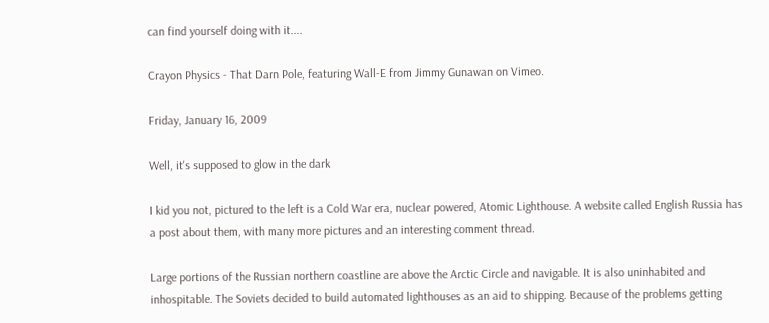can find yourself doing with it....

Crayon Physics - That Darn Pole, featuring Wall-E from Jimmy Gunawan on Vimeo.

Friday, January 16, 2009

Well, it's supposed to glow in the dark

I kid you not, pictured to the left is a Cold War era, nuclear powered, Atomic Lighthouse. A website called English Russia has a post about them, with many more pictures and an interesting comment thread.

Large portions of the Russian northern coastline are above the Arctic Circle and navigable. It is also uninhabited and inhospitable. The Soviets decided to build automated lighthouses as an aid to shipping. Because of the problems getting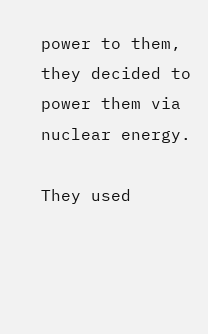power to them, they decided to power them via nuclear energy.

They used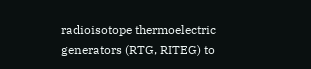radioisotope thermoelectric generators (RTG, RITEG) to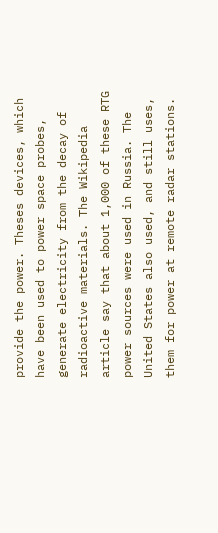provide the power. Theses devices, which have been used to power space probes, generate electricity from the decay of radioactive materials. The Wikipedia article say that about 1,000 of these RTG power sources were used in Russia. The United States also used, and still uses, them for power at remote radar stations.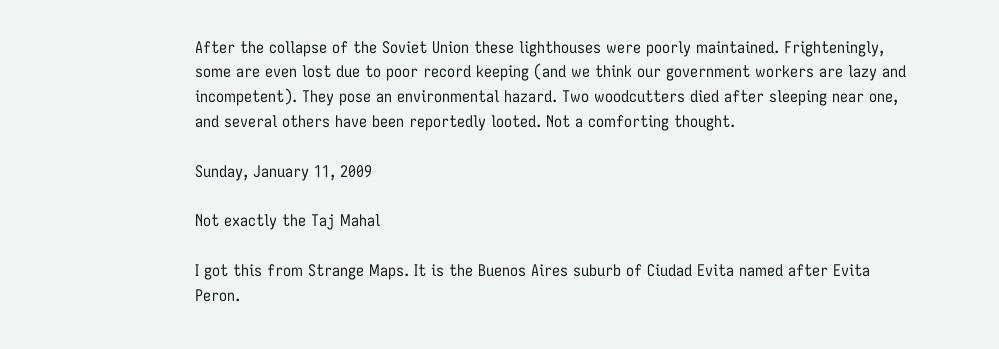After the collapse of the Soviet Union these lighthouses were poorly maintained. Frighteningly, some are even lost due to poor record keeping (and we think our government workers are lazy and incompetent). They pose an environmental hazard. Two woodcutters died after sleeping near one, and several others have been reportedly looted. Not a comforting thought.

Sunday, January 11, 2009

Not exactly the Taj Mahal

I got this from Strange Maps. It is the Buenos Aires suburb of Ciudad Evita named after Evita Peron.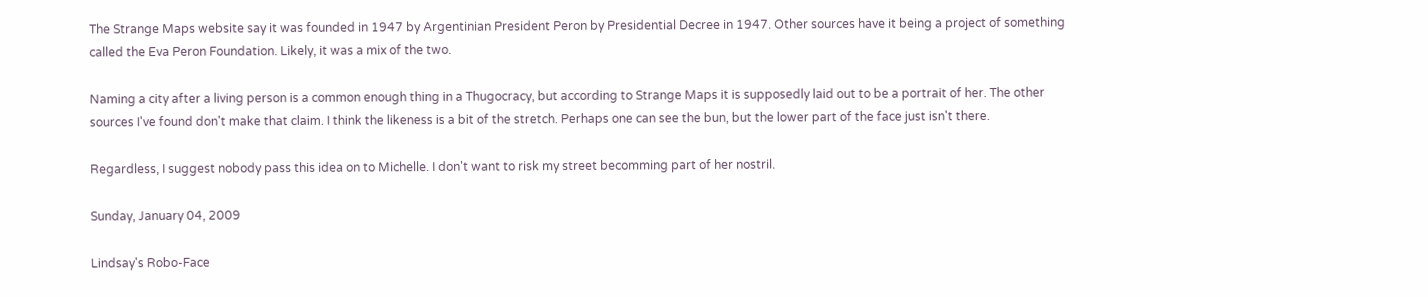The Strange Maps website say it was founded in 1947 by Argentinian President Peron by Presidential Decree in 1947. Other sources have it being a project of something called the Eva Peron Foundation. Likely, it was a mix of the two.

Naming a city after a living person is a common enough thing in a Thugocracy, but according to Strange Maps it is supposedly laid out to be a portrait of her. The other sources I've found don't make that claim. I think the likeness is a bit of the stretch. Perhaps one can see the bun, but the lower part of the face just isn't there.

Regardless, I suggest nobody pass this idea on to Michelle. I don't want to risk my street becomming part of her nostril.

Sunday, January 04, 2009

Lindsay's Robo-Face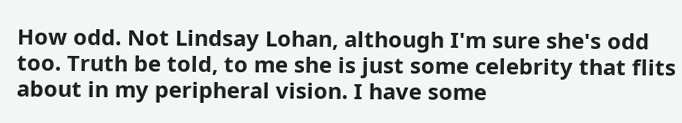How odd. Not Lindsay Lohan, although I'm sure she's odd too. Truth be told, to me she is just some celebrity that flits about in my peripheral vision. I have some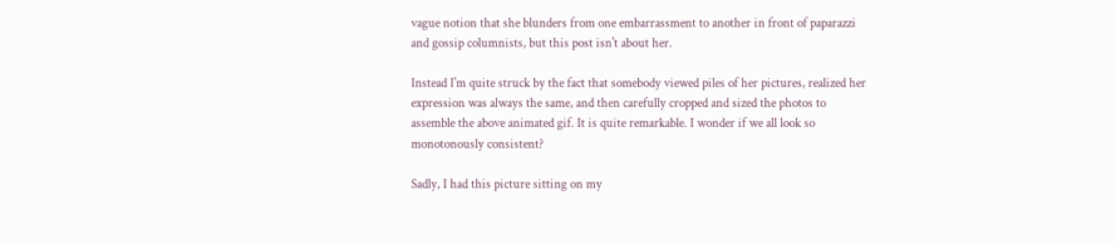vague notion that she blunders from one embarrassment to another in front of paparazzi and gossip columnists, but this post isn't about her.

Instead I'm quite struck by the fact that somebody viewed piles of her pictures, realized her expression was always the same, and then carefully cropped and sized the photos to assemble the above animated gif. It is quite remarkable. I wonder if we all look so monotonously consistent?

Sadly, I had this picture sitting on my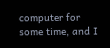computer for some time, and I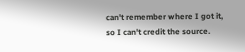can't remember where I got it, so I can't credit the source.